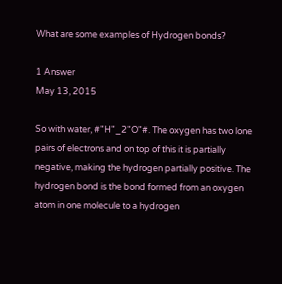What are some examples of Hydrogen bonds?

1 Answer
May 13, 2015

So with water, #"H"_2"O"#. The oxygen has two lone pairs of electrons and on top of this it is partially negative, making the hydrogen partially positive. The hydrogen bond is the bond formed from an oxygen atom in one molecule to a hydrogen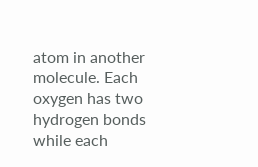atom in another molecule. Each oxygen has two hydrogen bonds while each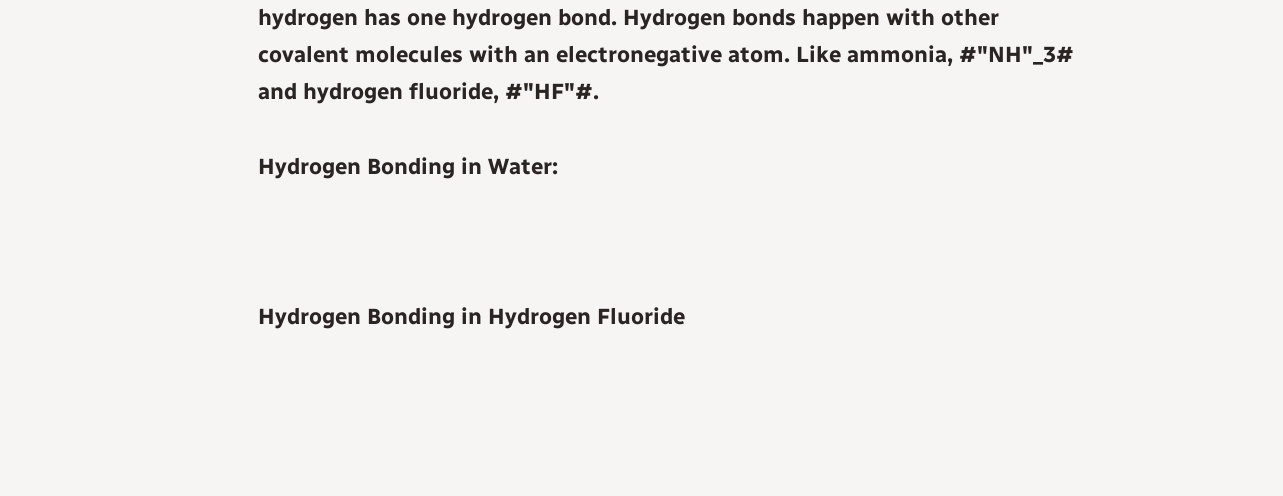hydrogen has one hydrogen bond. Hydrogen bonds happen with other covalent molecules with an electronegative atom. Like ammonia, #"NH"_3# and hydrogen fluoride, #"HF"#.

Hydrogen Bonding in Water:



Hydrogen Bonding in Hydrogen Fluoride